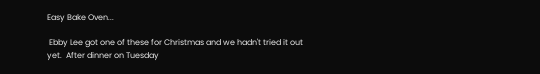Easy Bake Oven...

 Ebby Lee got one of these for Christmas and we hadn't tried it out yet.  After dinner on Tuesday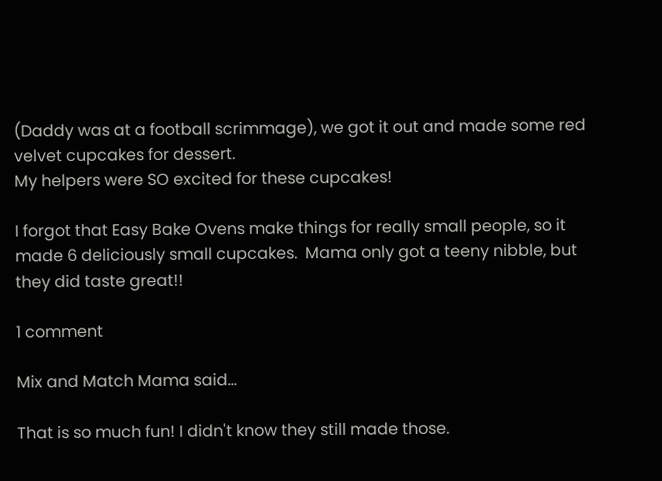(Daddy was at a football scrimmage), we got it out and made some red velvet cupcakes for dessert.
My helpers were SO excited for these cupcakes!

I forgot that Easy Bake Ovens make things for really small people, so it made 6 deliciously small cupcakes.  Mama only got a teeny nibble, but they did taste great!!

1 comment

Mix and Match Mama said...

That is so much fun! I didn't know they still made those.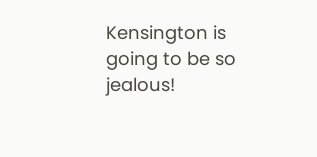Kensington is going to be so jealous!